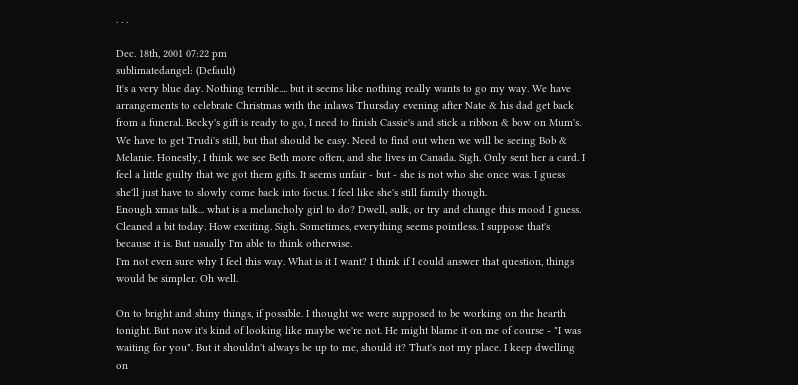. . .

Dec. 18th, 2001 07:22 pm
sublimatedangel: (Default)
It's a very blue day. Nothing terrible.... but it seems like nothing really wants to go my way. We have arrangements to celebrate Christmas with the inlaws Thursday evening after Nate & his dad get back from a funeral. Becky's gift is ready to go, I need to finish Cassie's and stick a ribbon & bow on Mum's. We have to get Trudi's still, but that should be easy. Need to find out when we will be seeing Bob & Melanie. Honestly, I think we see Beth more often, and she lives in Canada. Sigh. Only sent her a card. I feel a little guilty that we got them gifts. It seems unfair - but - she is not who she once was. I guess she'll just have to slowly come back into focus. I feel like she's still family though.
Enough xmas talk... what is a melancholy girl to do? Dwell, sulk, or try and change this mood I guess. Cleaned a bit today. How exciting. Sigh. Sometimes, everything seems pointless. I suppose that's because it is. But usually I'm able to think otherwise.
I'm not even sure why I feel this way. What is it I want? I think if I could answer that question, things would be simpler. Oh well.

On to bright and shiny things, if possible. I thought we were supposed to be working on the hearth tonight. But now it's kind of looking like maybe we're not. He might blame it on me of course - "I was waiting for you". But it shouldn't always be up to me, should it? That's not my place. I keep dwelling on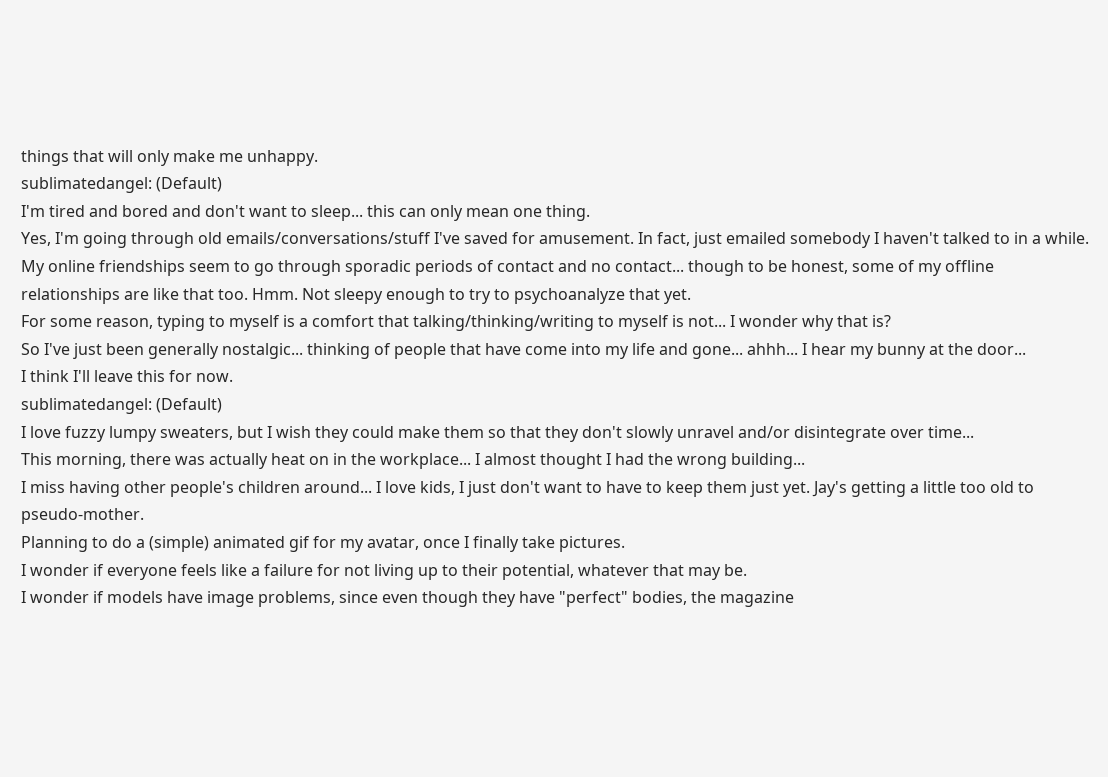things that will only make me unhappy.
sublimatedangel: (Default)
I'm tired and bored and don't want to sleep... this can only mean one thing.
Yes, I'm going through old emails/conversations/stuff I've saved for amusement. In fact, just emailed somebody I haven't talked to in a while. My online friendships seem to go through sporadic periods of contact and no contact... though to be honest, some of my offline relationships are like that too. Hmm. Not sleepy enough to try to psychoanalyze that yet.
For some reason, typing to myself is a comfort that talking/thinking/writing to myself is not... I wonder why that is?
So I've just been generally nostalgic... thinking of people that have come into my life and gone... ahhh... I hear my bunny at the door...
I think I'll leave this for now.
sublimatedangel: (Default)
I love fuzzy lumpy sweaters, but I wish they could make them so that they don't slowly unravel and/or disintegrate over time...
This morning, there was actually heat on in the workplace... I almost thought I had the wrong building...
I miss having other people's children around... I love kids, I just don't want to have to keep them just yet. Jay's getting a little too old to pseudo-mother.
Planning to do a (simple) animated gif for my avatar, once I finally take pictures.
I wonder if everyone feels like a failure for not living up to their potential, whatever that may be.
I wonder if models have image problems, since even though they have "perfect" bodies, the magazine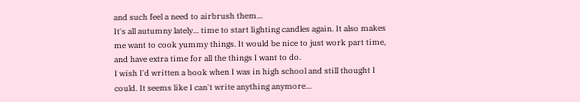and such feel a need to airbrush them...
It's all autumny lately... time to start lighting candles again. It also makes me want to cook yummy things. It would be nice to just work part time, and have extra time for all the things I want to do.
I wish I'd written a book when I was in high school and still thought I could. It seems like I can't write anything anymore...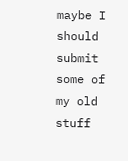maybe I should submit some of my old stuff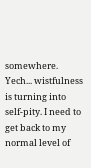somewhere.
Yech... wistfulness is turning into self-pity. I need to get back to my normal level of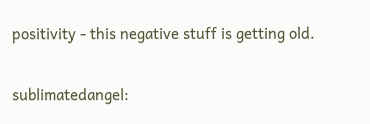positivity - this negative stuff is getting old.


sublimatedangel: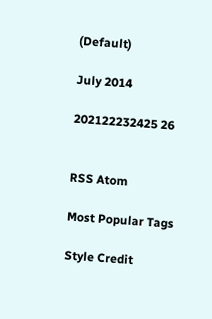(Default)

July 2014

202122232425 26


RSS Atom

Most Popular Tags

Style Credit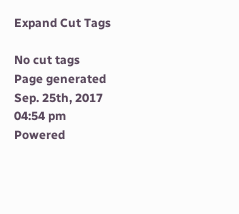Expand Cut Tags

No cut tags
Page generated Sep. 25th, 2017 04:54 pm
Powered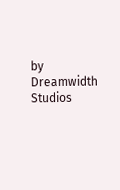by Dreamwidth Studios